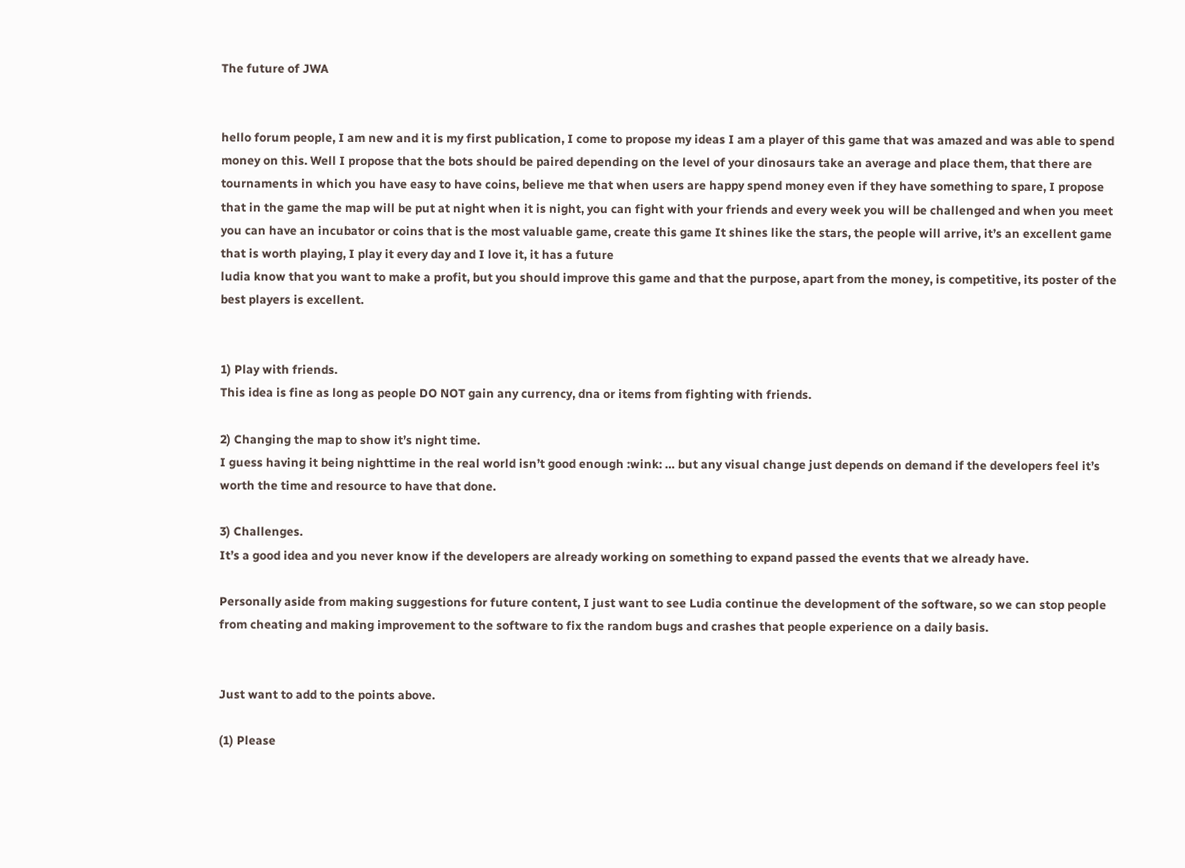The future of JWA


hello forum people, I am new and it is my first publication, I come to propose my ideas I am a player of this game that was amazed and was able to spend money on this. Well I propose that the bots should be paired depending on the level of your dinosaurs take an average and place them, that there are tournaments in which you have easy to have coins, believe me that when users are happy spend money even if they have something to spare, I propose that in the game the map will be put at night when it is night, you can fight with your friends and every week you will be challenged and when you meet you can have an incubator or coins that is the most valuable game, create this game It shines like the stars, the people will arrive, it’s an excellent game that is worth playing, I play it every day and I love it, it has a future
ludia know that you want to make a profit, but you should improve this game and that the purpose, apart from the money, is competitive, its poster of the best players is excellent.


1) Play with friends.
This idea is fine as long as people DO NOT gain any currency, dna or items from fighting with friends.

2) Changing the map to show it’s night time.
I guess having it being nighttime in the real world isn’t good enough :wink: … but any visual change just depends on demand if the developers feel it’s worth the time and resource to have that done.

3) Challenges.
It’s a good idea and you never know if the developers are already working on something to expand passed the events that we already have.

Personally aside from making suggestions for future content, I just want to see Ludia continue the development of the software, so we can stop people from cheating and making improvement to the software to fix the random bugs and crashes that people experience on a daily basis.


Just want to add to the points above.

(1) Please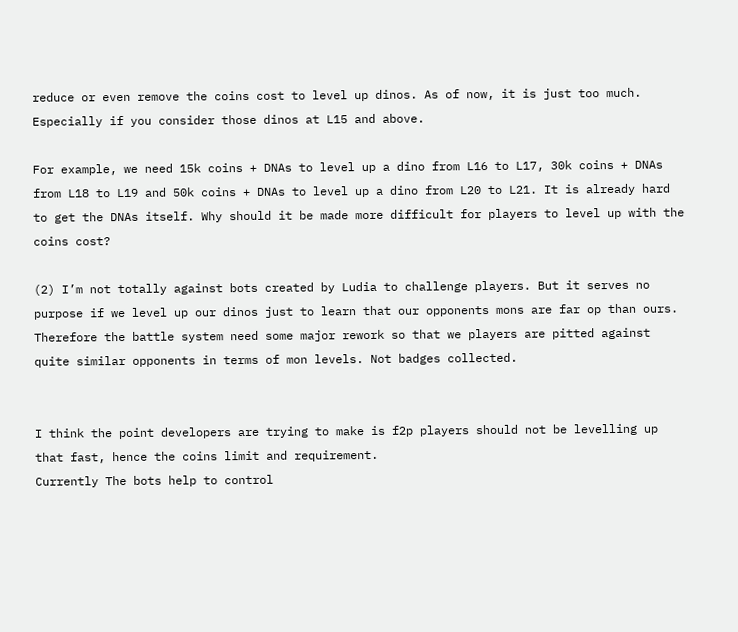reduce or even remove the coins cost to level up dinos. As of now, it is just too much. Especially if you consider those dinos at L15 and above.

For example, we need 15k coins + DNAs to level up a dino from L16 to L17, 30k coins + DNAs from L18 to L19 and 50k coins + DNAs to level up a dino from L20 to L21. It is already hard to get the DNAs itself. Why should it be made more difficult for players to level up with the coins cost?

(2) I’m not totally against bots created by Ludia to challenge players. But it serves no purpose if we level up our dinos just to learn that our opponents mons are far op than ours. Therefore the battle system need some major rework so that we players are pitted against quite similar opponents in terms of mon levels. Not badges collected.


I think the point developers are trying to make is f2p players should not be levelling up that fast, hence the coins limit and requirement.
Currently The bots help to control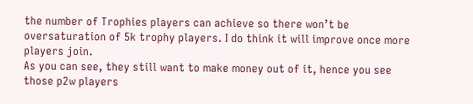the number of Trophies players can achieve so there won’t be oversaturation of 5k trophy players. I do think it will improve once more players join.
As you can see, they still want to make money out of it, hence you see those p2w players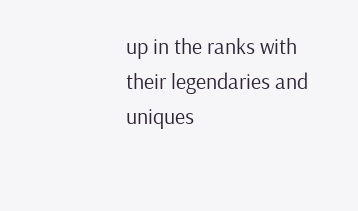up in the ranks with their legendaries and uniques